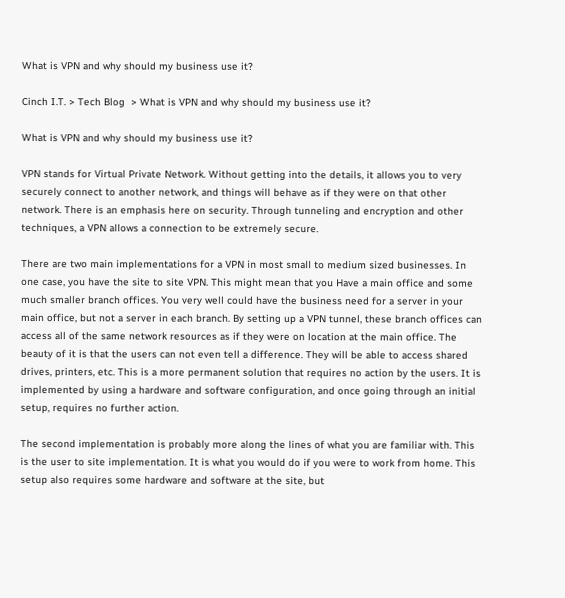What is VPN and why should my business use it?

Cinch I.T. > Tech Blog  > What is VPN and why should my business use it?

What is VPN and why should my business use it?

VPN stands for Virtual Private Network. Without getting into the details, it allows you to very securely connect to another network, and things will behave as if they were on that other network. There is an emphasis here on security. Through tunneling and encryption and other techniques, a VPN allows a connection to be extremely secure.

There are two main implementations for a VPN in most small to medium sized businesses. In one case, you have the site to site VPN. This might mean that you Have a main office and some much smaller branch offices. You very well could have the business need for a server in your main office, but not a server in each branch. By setting up a VPN tunnel, these branch offices can access all of the same network resources as if they were on location at the main office. The beauty of it is that the users can not even tell a difference. They will be able to access shared drives, printers, etc. This is a more permanent solution that requires no action by the users. It is implemented by using a hardware and software configuration, and once going through an initial setup, requires no further action.

The second implementation is probably more along the lines of what you are familiar with. This is the user to site implementation. It is what you would do if you were to work from home. This setup also requires some hardware and software at the site, but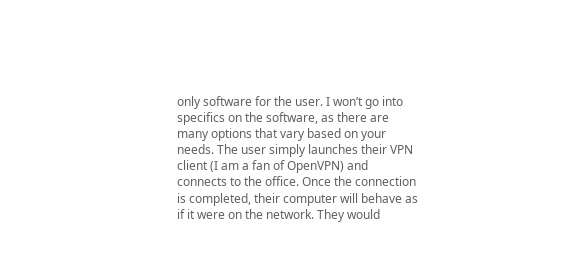only software for the user. I won’t go into specifics on the software, as there are many options that vary based on your needs. The user simply launches their VPN client (I am a fan of OpenVPN) and connects to the office. Once the connection is completed, their computer will behave as if it were on the network. They would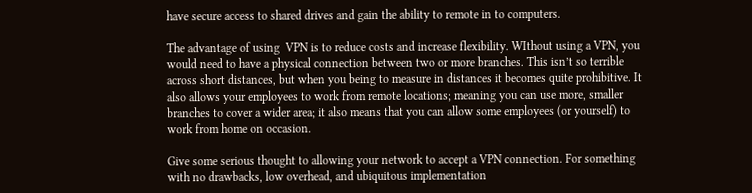have secure access to shared drives and gain the ability to remote in to computers.

The advantage of using  VPN is to reduce costs and increase flexibility. WIthout using a VPN, you would need to have a physical connection between two or more branches. This isn’t so terrible across short distances, but when you being to measure in distances it becomes quite prohibitive. It also allows your employees to work from remote locations; meaning you can use more, smaller branches to cover a wider area; it also means that you can allow some employees (or yourself) to work from home on occasion.

Give some serious thought to allowing your network to accept a VPN connection. For something with no drawbacks, low overhead, and ubiquitous implementation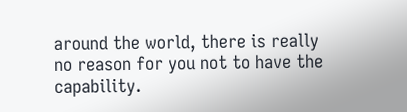around the world, there is really no reason for you not to have the capability.